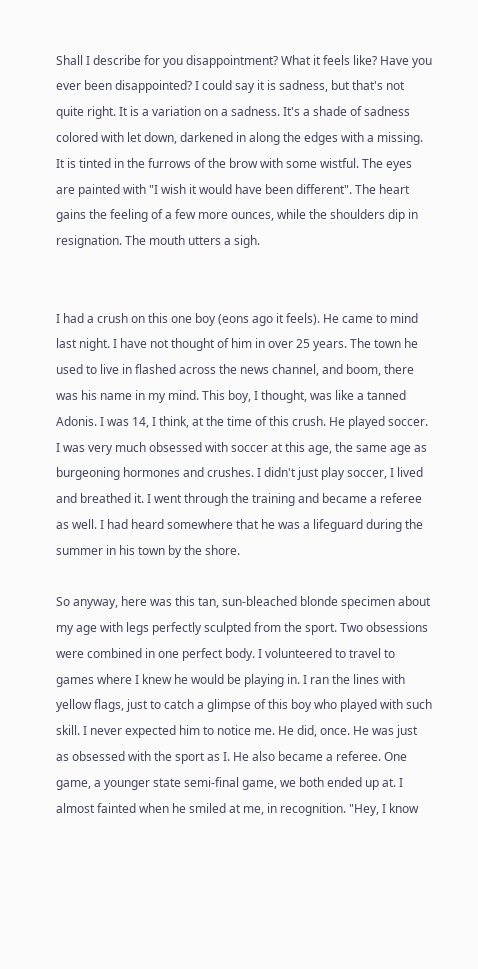Shall I describe for you disappointment? What it feels like? Have you ever been disappointed? I could say it is sadness, but that's not quite right. It is a variation on a sadness. It's a shade of sadness colored with let down, darkened in along the edges with a missing. It is tinted in the furrows of the brow with some wistful. The eyes are painted with "I wish it would have been different". The heart gains the feeling of a few more ounces, while the shoulders dip in resignation. The mouth utters a sigh.


I had a crush on this one boy (eons ago it feels). He came to mind last night. I have not thought of him in over 25 years. The town he used to live in flashed across the news channel, and boom, there was his name in my mind. This boy, I thought, was like a tanned Adonis. I was 14, I think, at the time of this crush. He played soccer. I was very much obsessed with soccer at this age, the same age as burgeoning hormones and crushes. I didn't just play soccer, I lived and breathed it. I went through the training and became a referee as well. I had heard somewhere that he was a lifeguard during the summer in his town by the shore.

So anyway, here was this tan, sun-bleached blonde specimen about my age with legs perfectly sculpted from the sport. Two obsessions were combined in one perfect body. I volunteered to travel to games where I knew he would be playing in. I ran the lines with yellow flags, just to catch a glimpse of this boy who played with such skill. I never expected him to notice me. He did, once. He was just as obsessed with the sport as I. He also became a referee. One game, a younger state semi-final game, we both ended up at. I almost fainted when he smiled at me, in recognition. "Hey, I know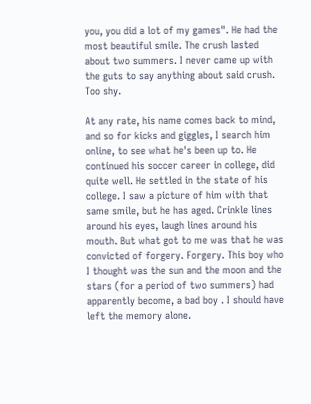you, you did a lot of my games". He had the most beautiful smile. The crush lasted about two summers. I never came up with the guts to say anything about said crush. Too shy.

At any rate, his name comes back to mind, and so for kicks and giggles, I search him online, to see what he's been up to. He continued his soccer career in college, did quite well. He settled in the state of his college. I saw a picture of him with that same smile, but he has aged. Crinkle lines around his eyes, laugh lines around his mouth. But what got to me was that he was convicted of forgery. Forgery. This boy who I thought was the sun and the moon and the stars (for a period of two summers) had apparently become, a bad boy . I should have left the memory alone.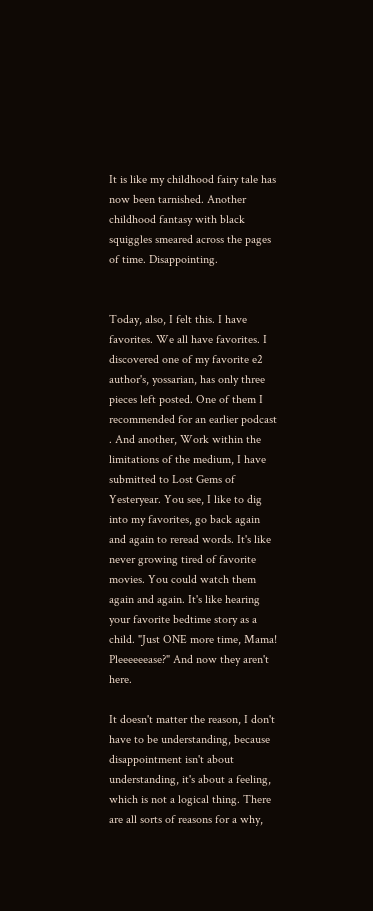It is like my childhood fairy tale has now been tarnished. Another childhood fantasy with black squiggles smeared across the pages of time. Disappointing.


Today, also, I felt this. I have favorites. We all have favorites. I discovered one of my favorite e2 author's, yossarian, has only three pieces left posted. One of them I recommended for an earlier podcast . And another, Work within the limitations of the medium, I have submitted to Lost Gems of Yesteryear. You see, I like to dig into my favorites, go back again and again to reread words. It's like never growing tired of favorite movies. You could watch them again and again. It's like hearing your favorite bedtime story as a child. "Just ONE more time, Mama! Pleeeeeease?" And now they aren't here.

It doesn't matter the reason, I don't have to be understanding, because disappointment isn't about understanding, it's about a feeling, which is not a logical thing. There are all sorts of reasons for a why,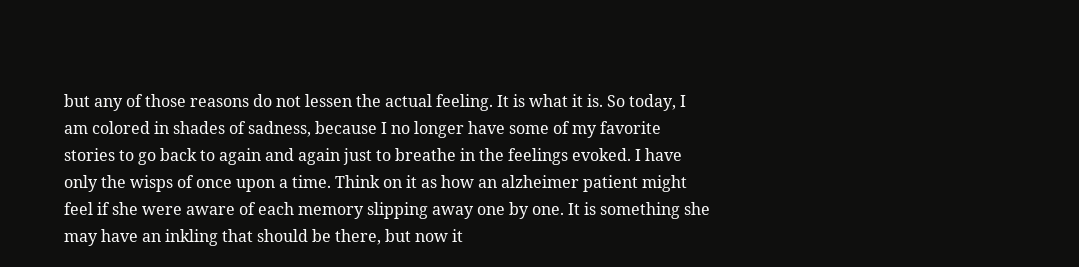but any of those reasons do not lessen the actual feeling. It is what it is. So today, I am colored in shades of sadness, because I no longer have some of my favorite stories to go back to again and again just to breathe in the feelings evoked. I have only the wisps of once upon a time. Think on it as how an alzheimer patient might feel if she were aware of each memory slipping away one by one. It is something she may have an inkling that should be there, but now it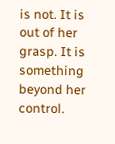is not. It is out of her grasp. It is something beyond her control.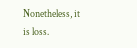Nonetheless, it is loss.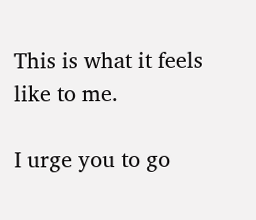This is what it feels like to me.

I urge you to go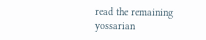read the remaining yossarian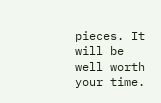pieces. It will be well worth your time.